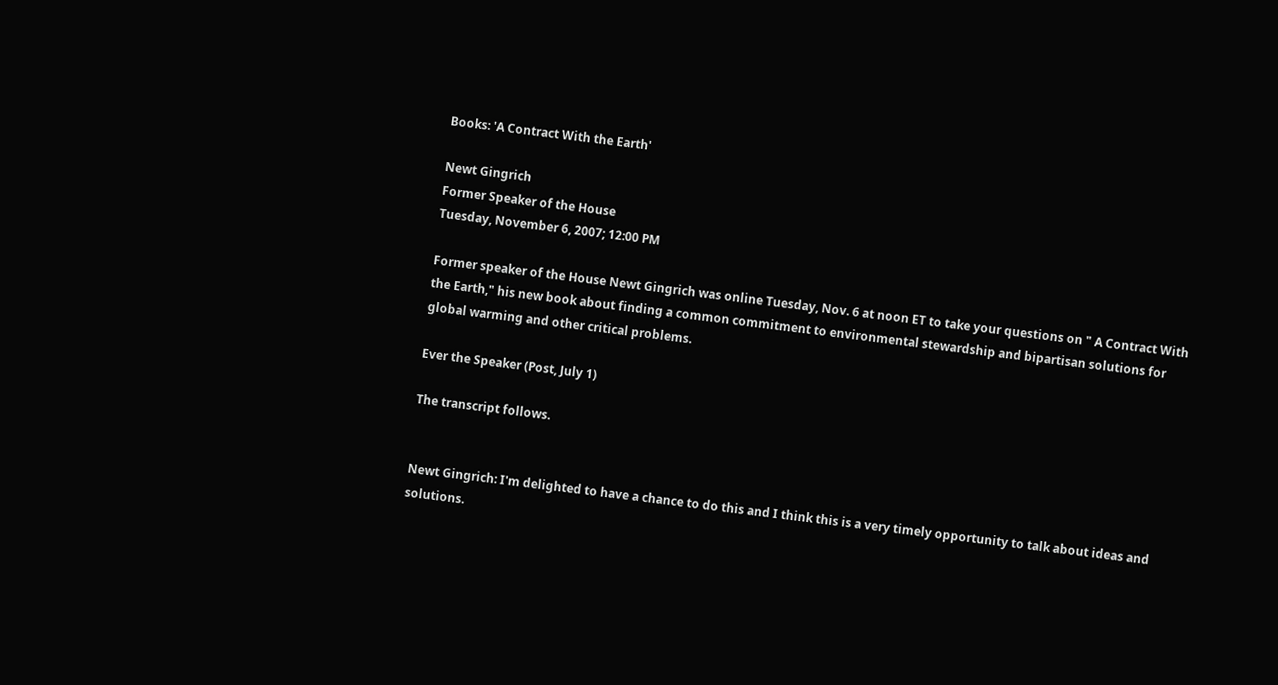Books: 'A Contract With the Earth'

Newt Gingrich
Former Speaker of the House
Tuesday, November 6, 2007; 12:00 PM

Former speaker of the House Newt Gingrich was online Tuesday, Nov. 6 at noon ET to take your questions on " A Contract With the Earth," his new book about finding a common commitment to environmental stewardship and bipartisan solutions for global warming and other critical problems.

Ever the Speaker (Post, July 1)

The transcript follows.


Newt Gingrich: I'm delighted to have a chance to do this and I think this is a very timely opportunity to talk about ideas and solutions.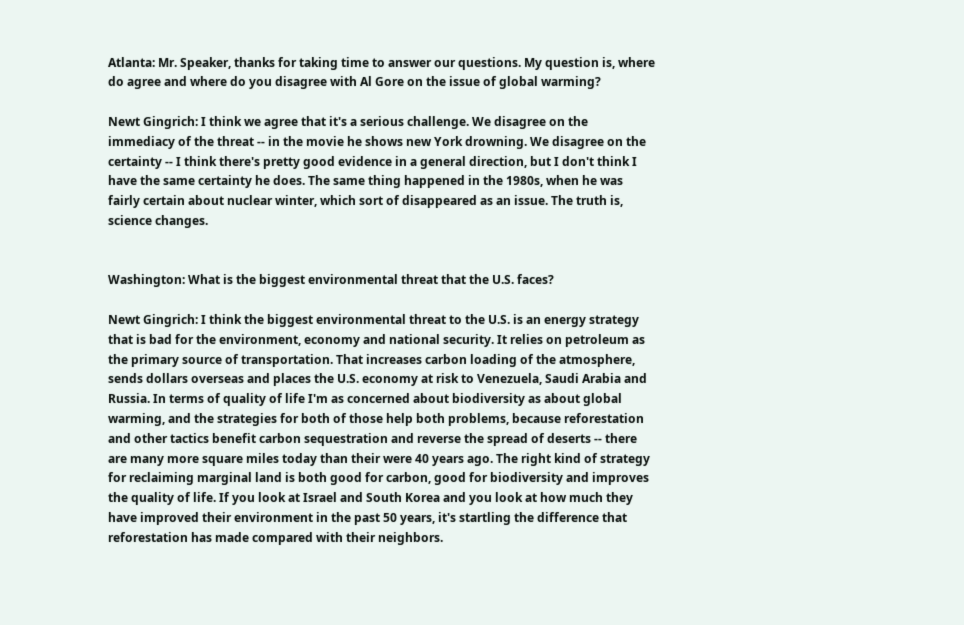Atlanta: Mr. Speaker, thanks for taking time to answer our questions. My question is, where do agree and where do you disagree with Al Gore on the issue of global warming?

Newt Gingrich: I think we agree that it's a serious challenge. We disagree on the immediacy of the threat -- in the movie he shows new York drowning. We disagree on the certainty -- I think there's pretty good evidence in a general direction, but I don't think I have the same certainty he does. The same thing happened in the 1980s, when he was fairly certain about nuclear winter, which sort of disappeared as an issue. The truth is, science changes.


Washington: What is the biggest environmental threat that the U.S. faces?

Newt Gingrich: I think the biggest environmental threat to the U.S. is an energy strategy that is bad for the environment, economy and national security. It relies on petroleum as the primary source of transportation. That increases carbon loading of the atmosphere, sends dollars overseas and places the U.S. economy at risk to Venezuela, Saudi Arabia and Russia. In terms of quality of life I'm as concerned about biodiversity as about global warming, and the strategies for both of those help both problems, because reforestation and other tactics benefit carbon sequestration and reverse the spread of deserts -- there are many more square miles today than their were 40 years ago. The right kind of strategy for reclaiming marginal land is both good for carbon, good for biodiversity and improves the quality of life. If you look at Israel and South Korea and you look at how much they have improved their environment in the past 50 years, it's startling the difference that reforestation has made compared with their neighbors.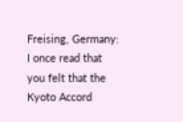Freising, Germany: I once read that you felt that the Kyoto Accord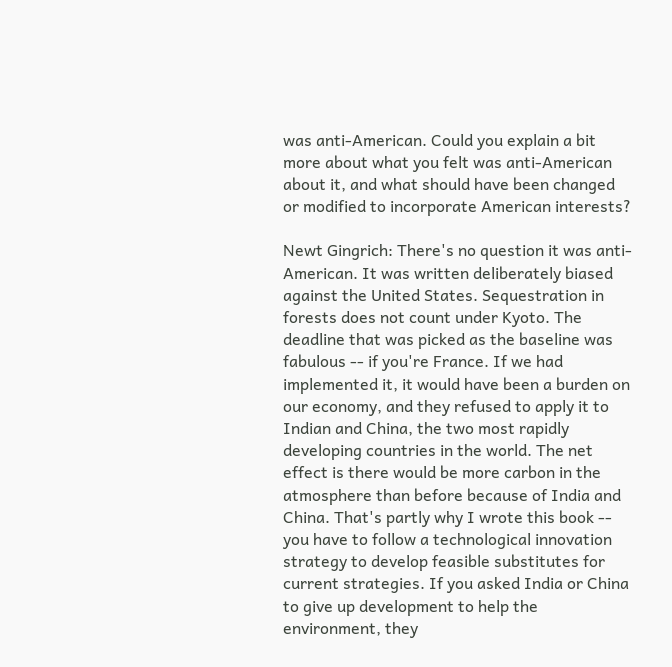was anti-American. Could you explain a bit more about what you felt was anti-American about it, and what should have been changed or modified to incorporate American interests?

Newt Gingrich: There's no question it was anti-American. It was written deliberately biased against the United States. Sequestration in forests does not count under Kyoto. The deadline that was picked as the baseline was fabulous -- if you're France. If we had implemented it, it would have been a burden on our economy, and they refused to apply it to Indian and China, the two most rapidly developing countries in the world. The net effect is there would be more carbon in the atmosphere than before because of India and China. That's partly why I wrote this book -- you have to follow a technological innovation strategy to develop feasible substitutes for current strategies. If you asked India or China to give up development to help the environment, they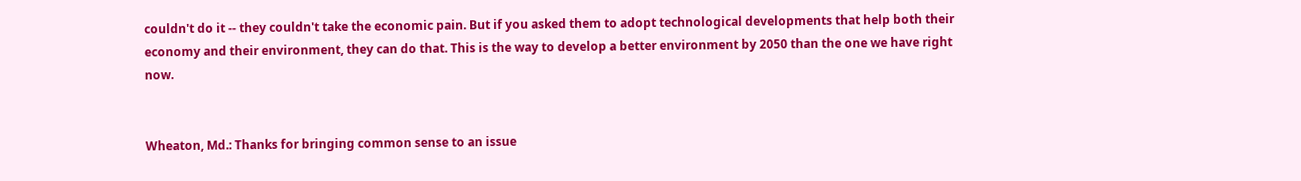couldn't do it -- they couldn't take the economic pain. But if you asked them to adopt technological developments that help both their economy and their environment, they can do that. This is the way to develop a better environment by 2050 than the one we have right now.


Wheaton, Md.: Thanks for bringing common sense to an issue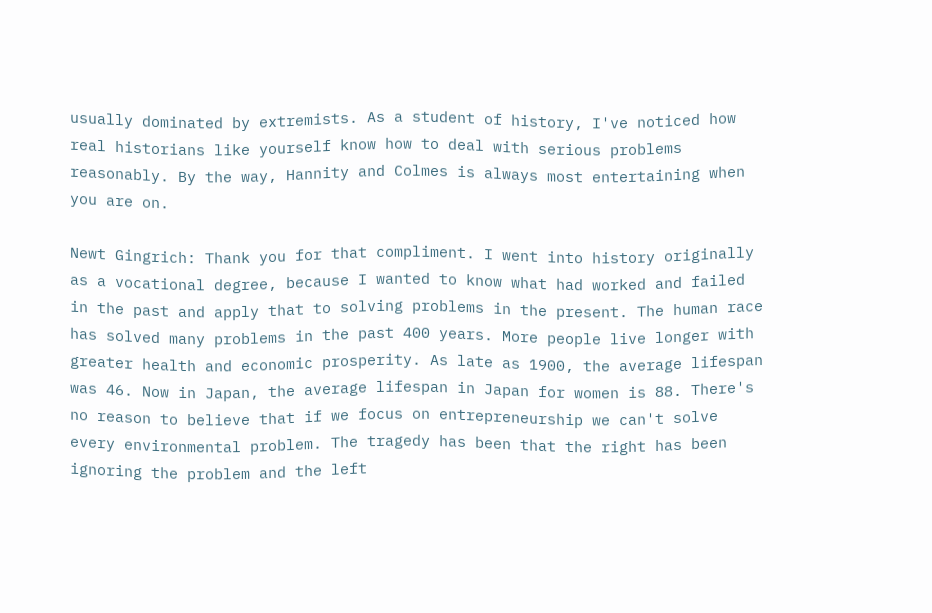usually dominated by extremists. As a student of history, I've noticed how real historians like yourself know how to deal with serious problems reasonably. By the way, Hannity and Colmes is always most entertaining when you are on.

Newt Gingrich: Thank you for that compliment. I went into history originally as a vocational degree, because I wanted to know what had worked and failed in the past and apply that to solving problems in the present. The human race has solved many problems in the past 400 years. More people live longer with greater health and economic prosperity. As late as 1900, the average lifespan was 46. Now in Japan, the average lifespan in Japan for women is 88. There's no reason to believe that if we focus on entrepreneurship we can't solve every environmental problem. The tragedy has been that the right has been ignoring the problem and the left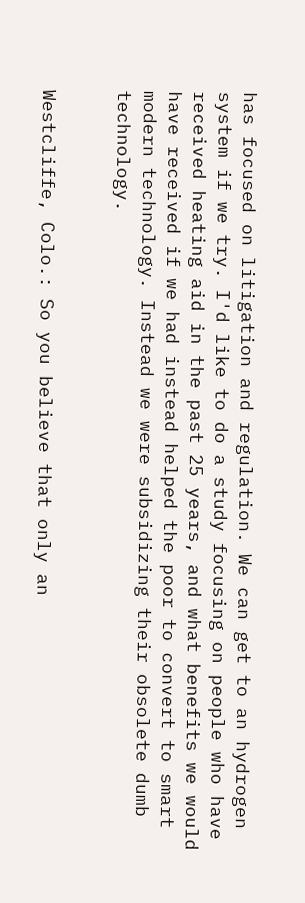has focused on litigation and regulation. We can get to an hydrogen system if we try. I'd like to do a study focusing on people who have received heating aid in the past 25 years, and what benefits we would have received if we had instead helped the poor to convert to smart modern technology. Instead we were subsidizing their obsolete dumb technology.


Westcliffe, Colo.: So you believe that only an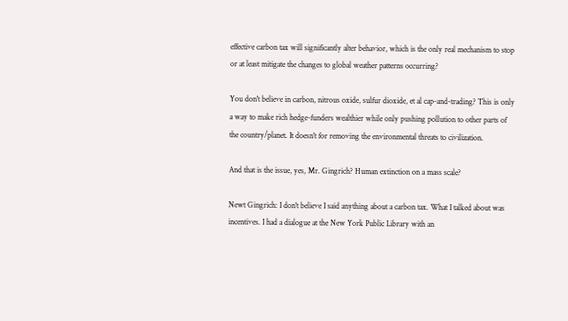effective carbon tax will significantly alter behavior, which is the only real mechanism to stop or at least mitigate the changes to global weather patterns occurring?

You don't believe in carbon, nitrous oxide, sulfur dioxide, et al cap-and-trading? This is only a way to make rich hedge-funders wealthier while only pushing pollution to other parts of the country/planet. It doesn't for removing the environmental threats to civilization.

And that is the issue, yes, Mr. Gingrich? Human extinction on a mass scale?

Newt Gingrich: I don't believe I said anything about a carbon tax. What I talked about was incentives. I had a dialogue at the New York Public Library with an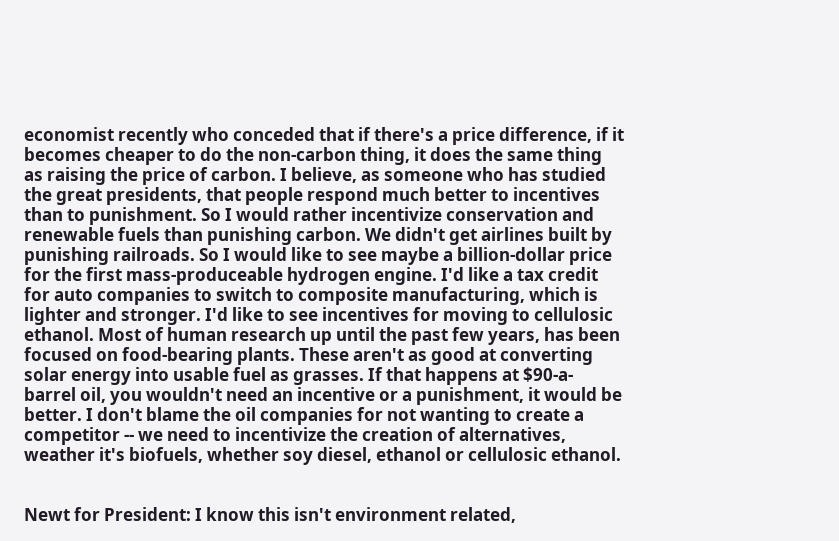economist recently who conceded that if there's a price difference, if it becomes cheaper to do the non-carbon thing, it does the same thing as raising the price of carbon. I believe, as someone who has studied the great presidents, that people respond much better to incentives than to punishment. So I would rather incentivize conservation and renewable fuels than punishing carbon. We didn't get airlines built by punishing railroads. So I would like to see maybe a billion-dollar price for the first mass-produceable hydrogen engine. I'd like a tax credit for auto companies to switch to composite manufacturing, which is lighter and stronger. I'd like to see incentives for moving to cellulosic ethanol. Most of human research up until the past few years, has been focused on food-bearing plants. These aren't as good at converting solar energy into usable fuel as grasses. If that happens at $90-a-barrel oil, you wouldn't need an incentive or a punishment, it would be better. I don't blame the oil companies for not wanting to create a competitor -- we need to incentivize the creation of alternatives, weather it's biofuels, whether soy diesel, ethanol or cellulosic ethanol.


Newt for President: I know this isn't environment related,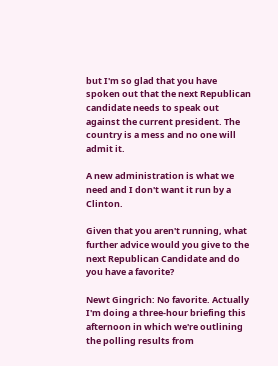but I'm so glad that you have spoken out that the next Republican candidate needs to speak out against the current president. The country is a mess and no one will admit it.

A new administration is what we need and I don't want it run by a Clinton.

Given that you aren't running, what further advice would you give to the next Republican Candidate and do you have a favorite?

Newt Gingrich: No favorite. Actually I'm doing a three-hour briefing this afternoon in which we're outlining the polling results from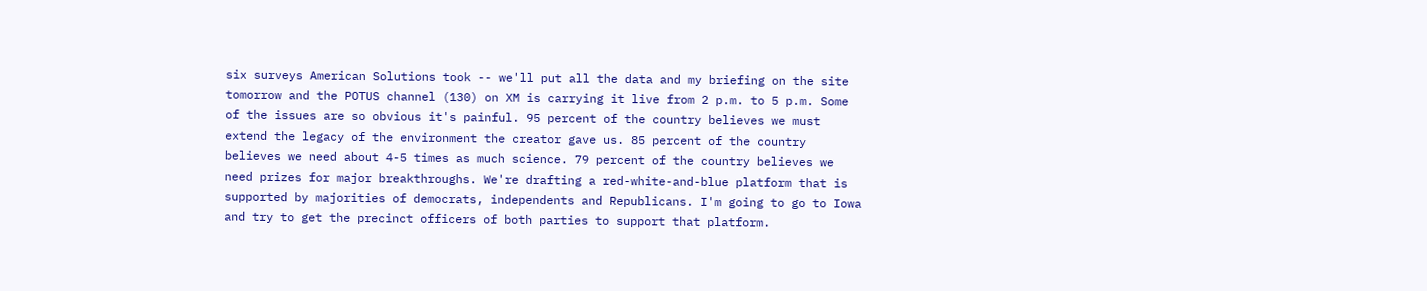six surveys American Solutions took -- we'll put all the data and my briefing on the site tomorrow and the POTUS channel (130) on XM is carrying it live from 2 p.m. to 5 p.m. Some of the issues are so obvious it's painful. 95 percent of the country believes we must extend the legacy of the environment the creator gave us. 85 percent of the country believes we need about 4-5 times as much science. 79 percent of the country believes we need prizes for major breakthroughs. We're drafting a red-white-and-blue platform that is supported by majorities of democrats, independents and Republicans. I'm going to go to Iowa and try to get the precinct officers of both parties to support that platform.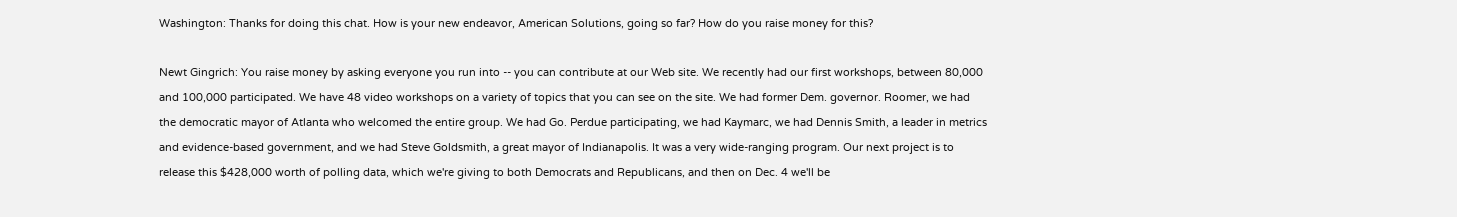Washington: Thanks for doing this chat. How is your new endeavor, American Solutions, going so far? How do you raise money for this?

Newt Gingrich: You raise money by asking everyone you run into -- you can contribute at our Web site. We recently had our first workshops, between 80,000 and 100,000 participated. We have 48 video workshops on a variety of topics that you can see on the site. We had former Dem. governor. Roomer, we had the democratic mayor of Atlanta who welcomed the entire group. We had Go. Perdue participating, we had Kaymarc, we had Dennis Smith, a leader in metrics and evidence-based government, and we had Steve Goldsmith, a great mayor of Indianapolis. It was a very wide-ranging program. Our next project is to release this $428,000 worth of polling data, which we're giving to both Democrats and Republicans, and then on Dec. 4 we'll be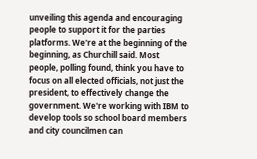unveiling this agenda and encouraging people to support it for the parties platforms. We're at the beginning of the beginning, as Churchill said. Most people, polling found, think you have to focus on all elected officials, not just the president, to effectively change the government. We're working with IBM to develop tools so school board members and city councilmen can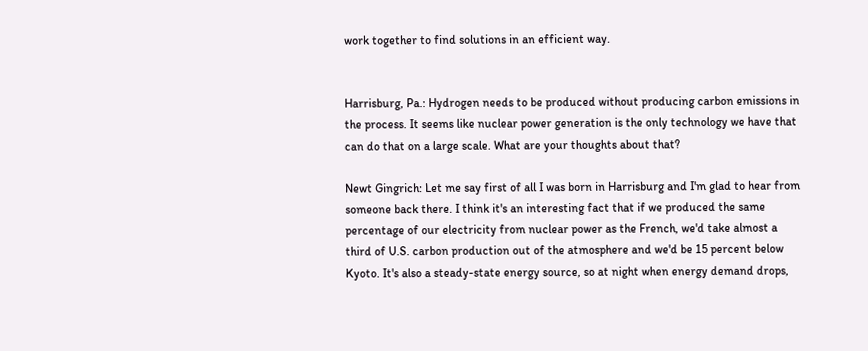work together to find solutions in an efficient way.


Harrisburg, Pa.: Hydrogen needs to be produced without producing carbon emissions in the process. It seems like nuclear power generation is the only technology we have that can do that on a large scale. What are your thoughts about that?

Newt Gingrich: Let me say first of all I was born in Harrisburg and I'm glad to hear from someone back there. I think it's an interesting fact that if we produced the same percentage of our electricity from nuclear power as the French, we'd take almost a third of U.S. carbon production out of the atmosphere and we'd be 15 percent below Kyoto. It's also a steady-state energy source, so at night when energy demand drops,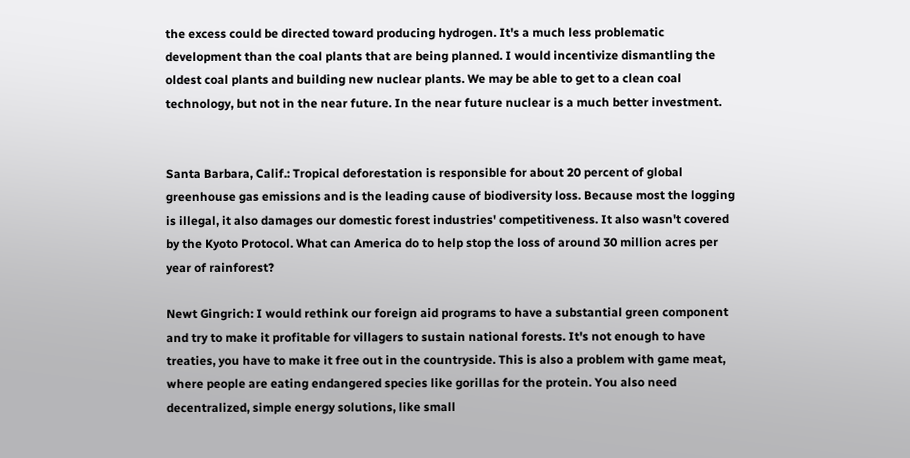the excess could be directed toward producing hydrogen. It's a much less problematic development than the coal plants that are being planned. I would incentivize dismantling the oldest coal plants and building new nuclear plants. We may be able to get to a clean coal technology, but not in the near future. In the near future nuclear is a much better investment.


Santa Barbara, Calif.: Tropical deforestation is responsible for about 20 percent of global greenhouse gas emissions and is the leading cause of biodiversity loss. Because most the logging is illegal, it also damages our domestic forest industries' competitiveness. It also wasn't covered by the Kyoto Protocol. What can America do to help stop the loss of around 30 million acres per year of rainforest?

Newt Gingrich: I would rethink our foreign aid programs to have a substantial green component and try to make it profitable for villagers to sustain national forests. It's not enough to have treaties, you have to make it free out in the countryside. This is also a problem with game meat, where people are eating endangered species like gorillas for the protein. You also need decentralized, simple energy solutions, like small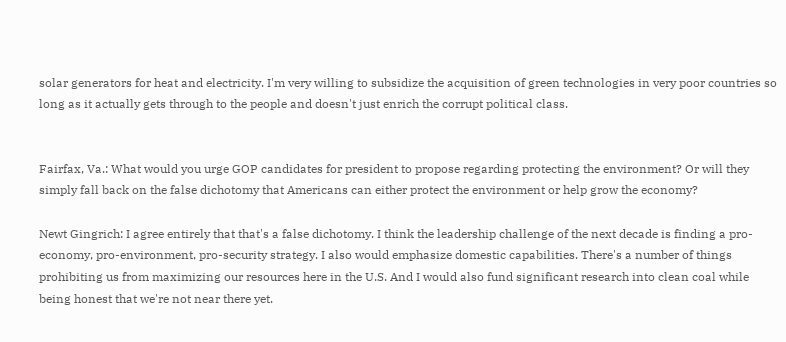solar generators for heat and electricity. I'm very willing to subsidize the acquisition of green technologies in very poor countries so long as it actually gets through to the people and doesn't just enrich the corrupt political class.


Fairfax, Va.: What would you urge GOP candidates for president to propose regarding protecting the environment? Or will they simply fall back on the false dichotomy that Americans can either protect the environment or help grow the economy?

Newt Gingrich: I agree entirely that that's a false dichotomy. I think the leadership challenge of the next decade is finding a pro-economy, pro-environment, pro-security strategy. I also would emphasize domestic capabilities. There's a number of things prohibiting us from maximizing our resources here in the U.S. And I would also fund significant research into clean coal while being honest that we're not near there yet.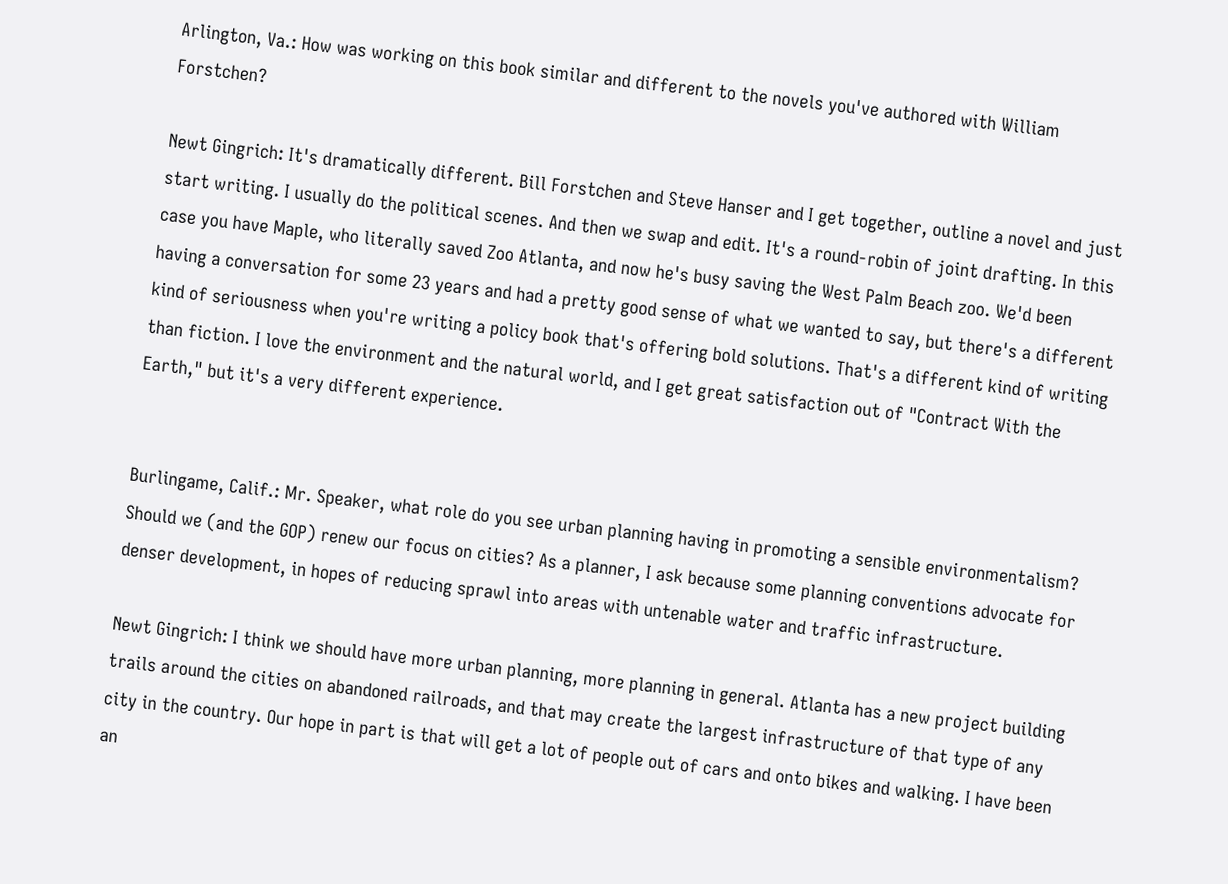Arlington, Va.: How was working on this book similar and different to the novels you've authored with William Forstchen?

Newt Gingrich: It's dramatically different. Bill Forstchen and Steve Hanser and I get together, outline a novel and just start writing. I usually do the political scenes. And then we swap and edit. It's a round-robin of joint drafting. In this case you have Maple, who literally saved Zoo Atlanta, and now he's busy saving the West Palm Beach zoo. We'd been having a conversation for some 23 years and had a pretty good sense of what we wanted to say, but there's a different kind of seriousness when you're writing a policy book that's offering bold solutions. That's a different kind of writing than fiction. I love the environment and the natural world, and I get great satisfaction out of "Contract With the Earth," but it's a very different experience.


Burlingame, Calif.: Mr. Speaker, what role do you see urban planning having in promoting a sensible environmentalism? Should we (and the GOP) renew our focus on cities? As a planner, I ask because some planning conventions advocate for denser development, in hopes of reducing sprawl into areas with untenable water and traffic infrastructure.

Newt Gingrich: I think we should have more urban planning, more planning in general. Atlanta has a new project building trails around the cities on abandoned railroads, and that may create the largest infrastructure of that type of any city in the country. Our hope in part is that will get a lot of people out of cars and onto bikes and walking. I have been an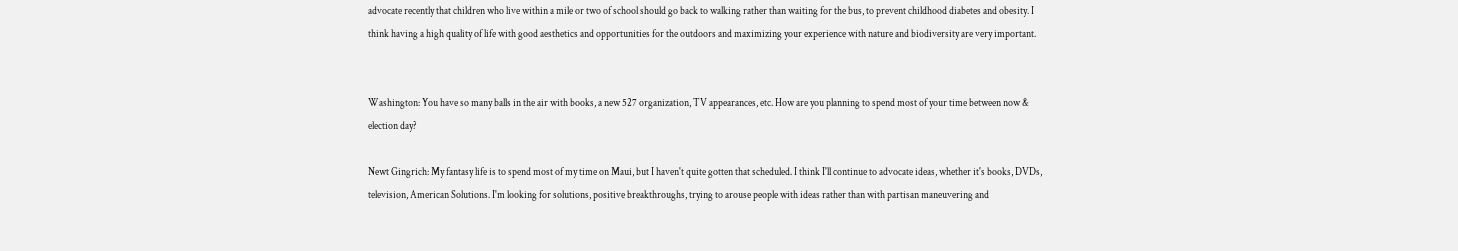advocate recently that children who live within a mile or two of school should go back to walking rather than waiting for the bus, to prevent childhood diabetes and obesity. I think having a high quality of life with good aesthetics and opportunities for the outdoors and maximizing your experience with nature and biodiversity are very important.


Washington: You have so many balls in the air with books, a new 527 organization, TV appearances, etc. How are you planning to spend most of your time between now & election day?

Newt Gingrich: My fantasy life is to spend most of my time on Maui, but I haven't quite gotten that scheduled. I think I'll continue to advocate ideas, whether it's books, DVDs, television, American Solutions. I'm looking for solutions, positive breakthroughs, trying to arouse people with ideas rather than with partisan maneuvering and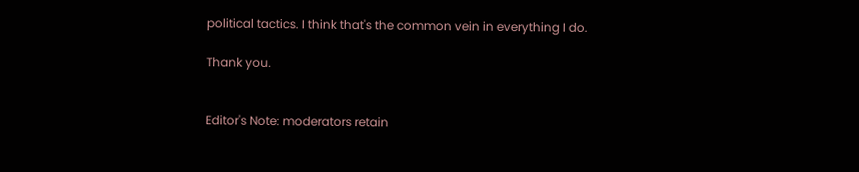political tactics. I think that's the common vein in everything I do.

Thank you.


Editor's Note: moderators retain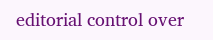editorial control over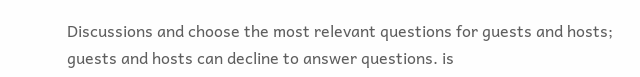Discussions and choose the most relevant questions for guests and hosts; guests and hosts can decline to answer questions. is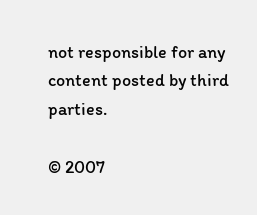not responsible for any content posted by third parties.

© 2007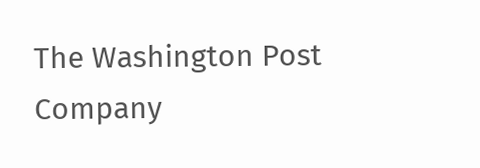The Washington Post Company